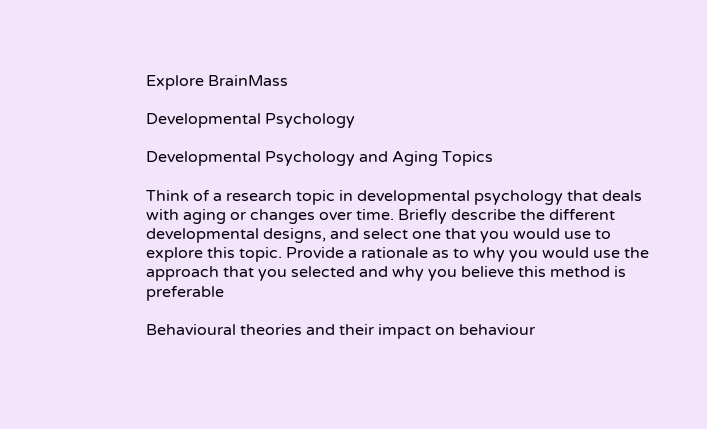Explore BrainMass

Developmental Psychology

Developmental Psychology and Aging Topics

Think of a research topic in developmental psychology that deals with aging or changes over time. Briefly describe the different developmental designs, and select one that you would use to explore this topic. Provide a rationale as to why you would use the approach that you selected and why you believe this method is preferable

Behavioural theories and their impact on behaviour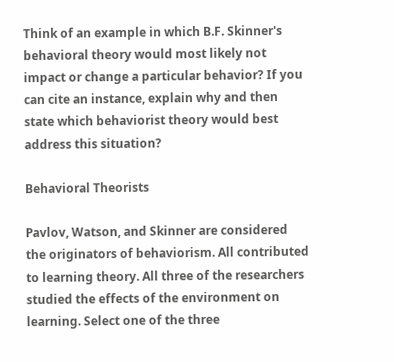Think of an example in which B.F. Skinner's behavioral theory would most likely not impact or change a particular behavior? If you can cite an instance, explain why and then state which behaviorist theory would best address this situation?

Behavioral Theorists

Pavlov, Watson, and Skinner are considered the originators of behaviorism. All contributed to learning theory. All three of the researchers studied the effects of the environment on learning. Select one of the three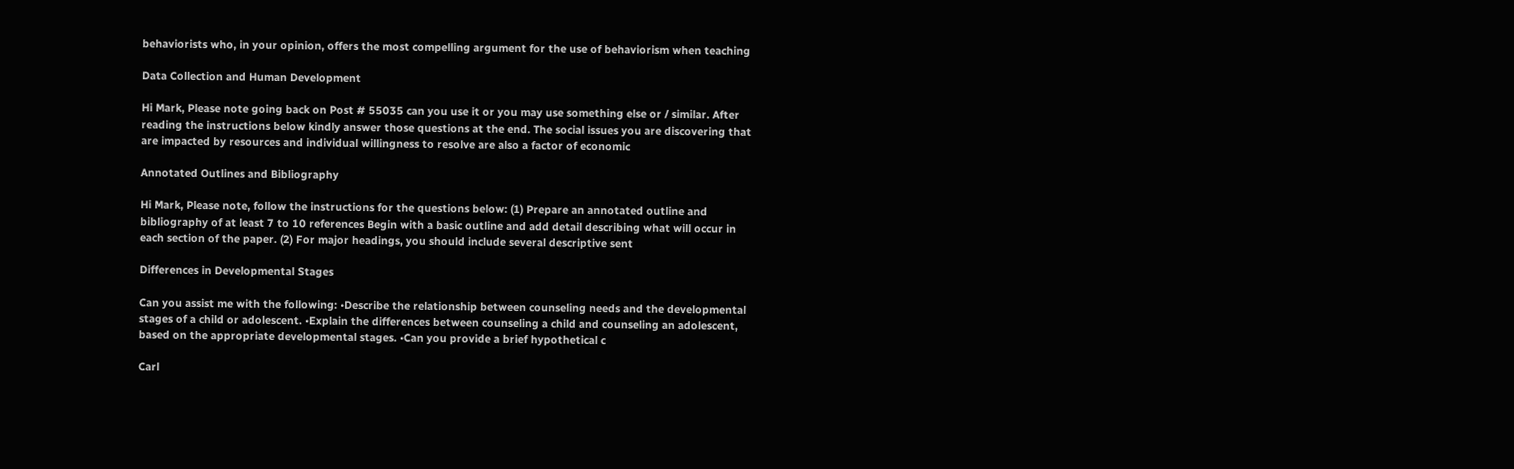behaviorists who, in your opinion, offers the most compelling argument for the use of behaviorism when teaching

Data Collection and Human Development

Hi Mark, Please note going back on Post # 55035 can you use it or you may use something else or / similar. After reading the instructions below kindly answer those questions at the end. The social issues you are discovering that are impacted by resources and individual willingness to resolve are also a factor of economic

Annotated Outlines and Bibliography

Hi Mark, Please note, follow the instructions for the questions below: (1) Prepare an annotated outline and bibliography of at least 7 to 10 references Begin with a basic outline and add detail describing what will occur in each section of the paper. (2) For major headings, you should include several descriptive sent

Differences in Developmental Stages

Can you assist me with the following: •Describe the relationship between counseling needs and the developmental stages of a child or adolescent. •Explain the differences between counseling a child and counseling an adolescent, based on the appropriate developmental stages. •Can you provide a brief hypothetical c

Carl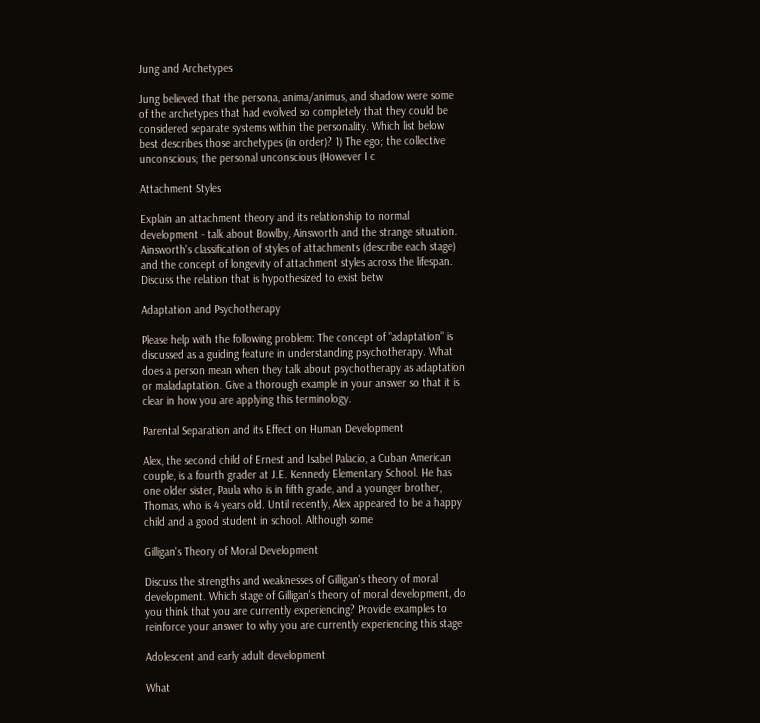Jung and Archetypes

Jung believed that the persona, anima/animus, and shadow were some of the archetypes that had evolved so completely that they could be considered separate systems within the personality. Which list below best describes those archetypes (in order)? 1) The ego; the collective unconscious; the personal unconscious (However I c

Attachment Styles

Explain an attachment theory and its relationship to normal development - talk about Bowlby, Ainsworth and the strange situation. Ainsworth's classification of styles of attachments (describe each stage) and the concept of longevity of attachment styles across the lifespan. Discuss the relation that is hypothesized to exist betw

Adaptation and Psychotherapy

Please help with the following problem: The concept of "adaptation" is discussed as a guiding feature in understanding psychotherapy. What does a person mean when they talk about psychotherapy as adaptation or maladaptation. Give a thorough example in your answer so that it is clear in how you are applying this terminology.

Parental Separation and its Effect on Human Development

Alex, the second child of Ernest and Isabel Palacio, a Cuban American couple, is a fourth grader at J.E. Kennedy Elementary School. He has one older sister, Paula who is in fifth grade, and a younger brother, Thomas, who is 4 years old. Until recently, Alex appeared to be a happy child and a good student in school. Although some

Gilligan's Theory of Moral Development

Discuss the strengths and weaknesses of Gilligan's theory of moral development. Which stage of Gilligan's theory of moral development, do you think that you are currently experiencing? Provide examples to reinforce your answer to why you are currently experiencing this stage

Adolescent and early adult development

What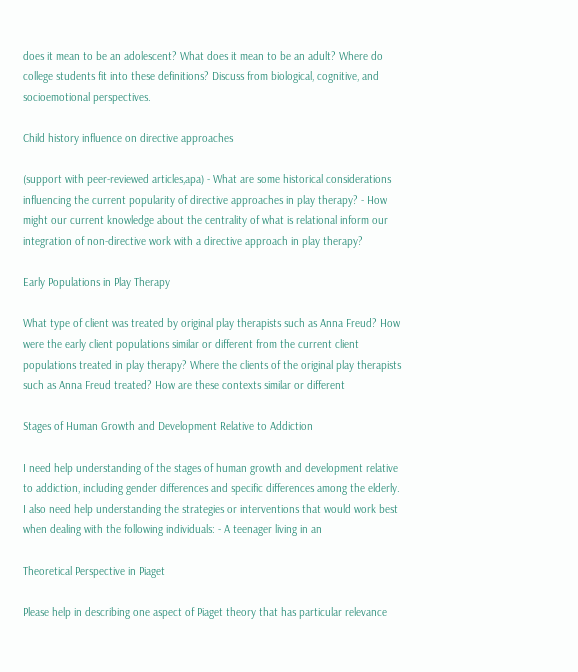does it mean to be an adolescent? What does it mean to be an adult? Where do college students fit into these definitions? Discuss from biological, cognitive, and socioemotional perspectives.

Child history influence on directive approaches

(support with peer-reviewed articles,apa) - What are some historical considerations influencing the current popularity of directive approaches in play therapy? - How might our current knowledge about the centrality of what is relational inform our integration of non-directive work with a directive approach in play therapy?

Early Populations in Play Therapy

What type of client was treated by original play therapists such as Anna Freud? How were the early client populations similar or different from the current client populations treated in play therapy? Where the clients of the original play therapists such as Anna Freud treated? How are these contexts similar or different

Stages of Human Growth and Development Relative to Addiction

I need help understanding of the stages of human growth and development relative to addiction, including gender differences and specific differences among the elderly. I also need help understanding the strategies or interventions that would work best when dealing with the following individuals: - A teenager living in an

Theoretical Perspective in Piaget

Please help in describing one aspect of Piaget theory that has particular relevance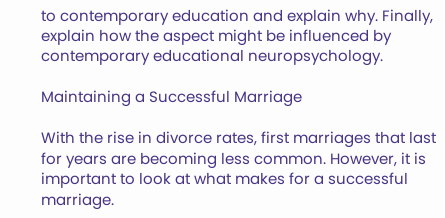to contemporary education and explain why. Finally, explain how the aspect might be influenced by contemporary educational neuropsychology.

Maintaining a Successful Marriage

With the rise in divorce rates, first marriages that last for years are becoming less common. However, it is important to look at what makes for a successful marriage.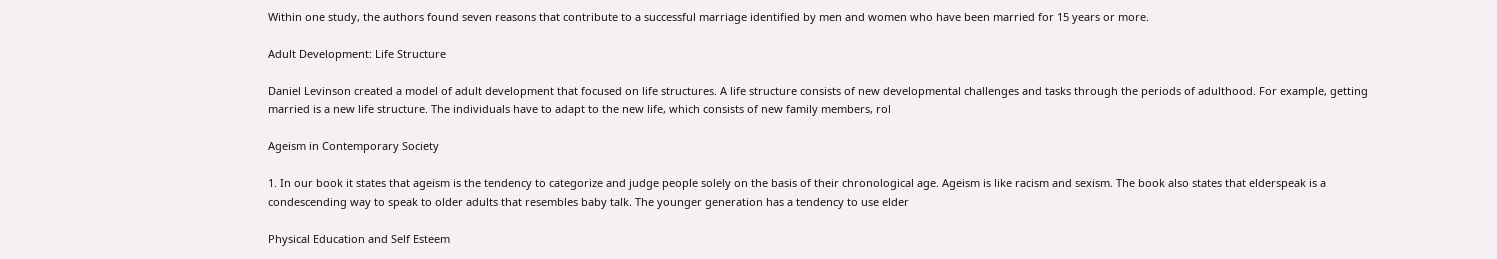Within one study, the authors found seven reasons that contribute to a successful marriage identified by men and women who have been married for 15 years or more.

Adult Development: Life Structure

Daniel Levinson created a model of adult development that focused on life structures. A life structure consists of new developmental challenges and tasks through the periods of adulthood. For example, getting married is a new life structure. The individuals have to adapt to the new life, which consists of new family members, rol

Ageism in Contemporary Society

1. In our book it states that ageism is the tendency to categorize and judge people solely on the basis of their chronological age. Ageism is like racism and sexism. The book also states that elderspeak is a condescending way to speak to older adults that resembles baby talk. The younger generation has a tendency to use elder

Physical Education and Self Esteem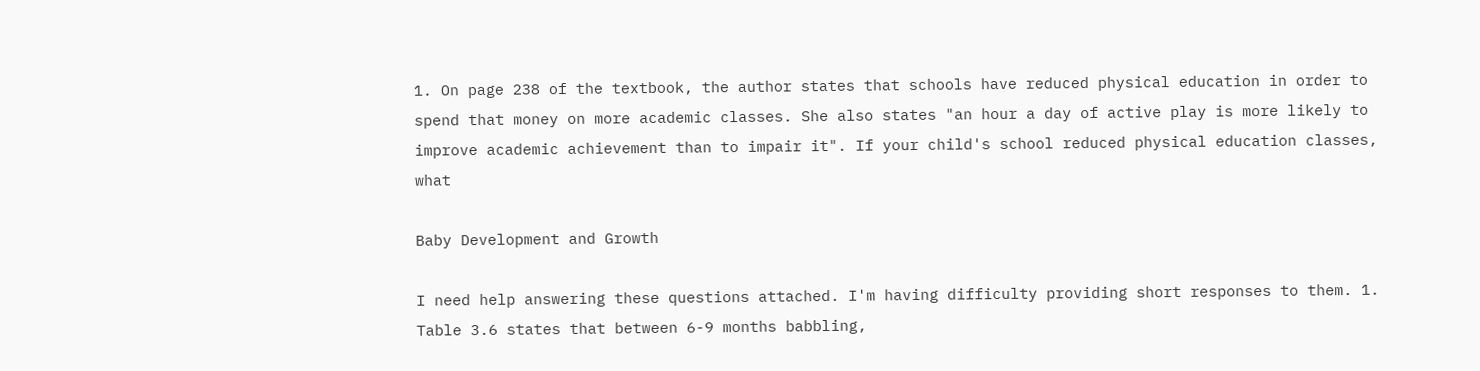1. On page 238 of the textbook, the author states that schools have reduced physical education in order to spend that money on more academic classes. She also states "an hour a day of active play is more likely to improve academic achievement than to impair it". If your child's school reduced physical education classes, what

Baby Development and Growth

I need help answering these questions attached. I'm having difficulty providing short responses to them. 1. Table 3.6 states that between 6-9 months babbling,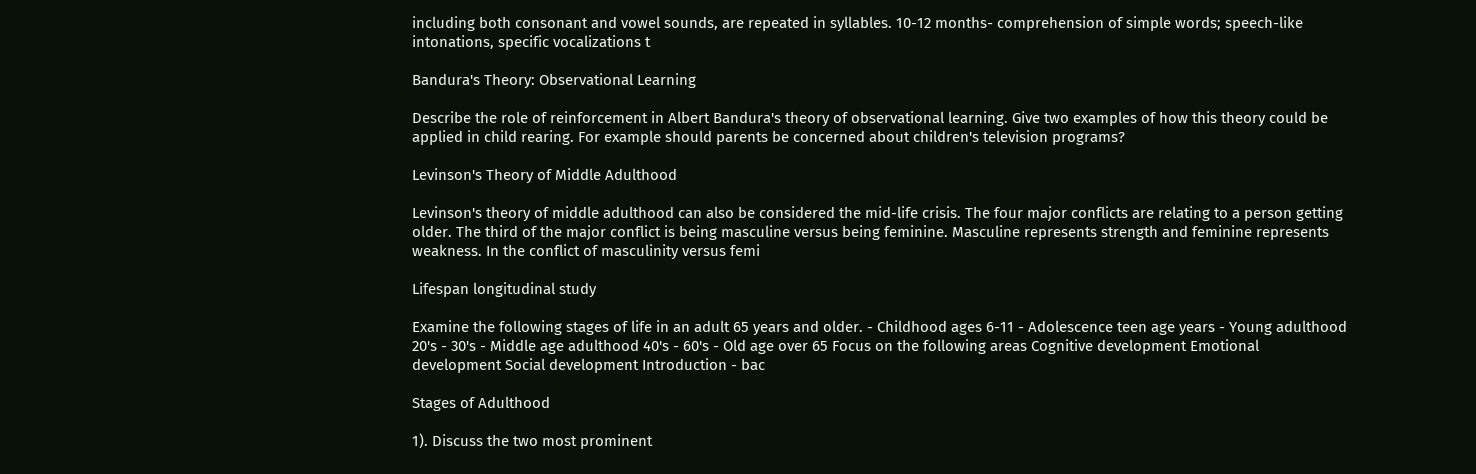including both consonant and vowel sounds, are repeated in syllables. 10-12 months- comprehension of simple words; speech-like intonations, specific vocalizations t

Bandura's Theory: Observational Learning

Describe the role of reinforcement in Albert Bandura's theory of observational learning. Give two examples of how this theory could be applied in child rearing. For example should parents be concerned about children's television programs?

Levinson's Theory of Middle Adulthood

Levinson's theory of middle adulthood can also be considered the mid-life crisis. The four major conflicts are relating to a person getting older. The third of the major conflict is being masculine versus being feminine. Masculine represents strength and feminine represents weakness. In the conflict of masculinity versus femi

Lifespan longitudinal study

Examine the following stages of life in an adult 65 years and older. - Childhood ages 6-11 - Adolescence teen age years - Young adulthood 20's - 30's - Middle age adulthood 40's - 60's - Old age over 65 Focus on the following areas Cognitive development Emotional development Social development Introduction - bac

Stages of Adulthood

1). Discuss the two most prominent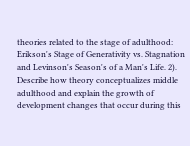theories related to the stage of adulthood: Erikson's Stage of Generativity vs. Stagnation and Levinson's Season's of a Man's Life. 2). Describe how theory conceptualizes middle adulthood and explain the growth of development changes that occur during this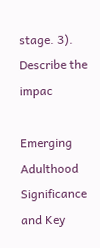stage. 3). Describe the impac

Emerging Adulthood Significance and Key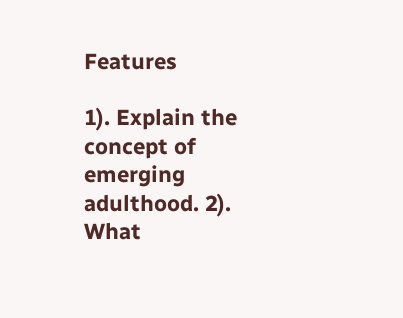Features

1). Explain the concept of emerging adulthood. 2). What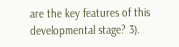are the key features of this developmental stage? 3).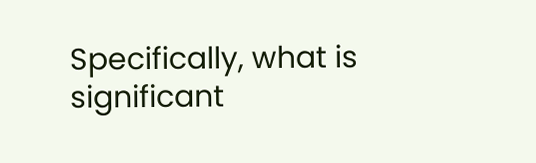Specifically, what is significant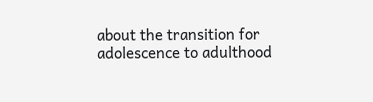about the transition for adolescence to adulthood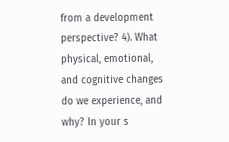from a development perspective? 4). What physical, emotional, and cognitive changes do we experience, and why? In your s